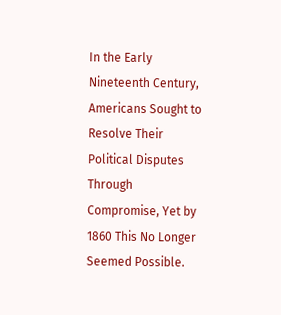In the Early Nineteenth Century, Americans Sought to Resolve Their Political Disputes Through Compromise, Yet by 1860 This No Longer Seemed Possible.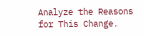Analyze the Reasons for This Change.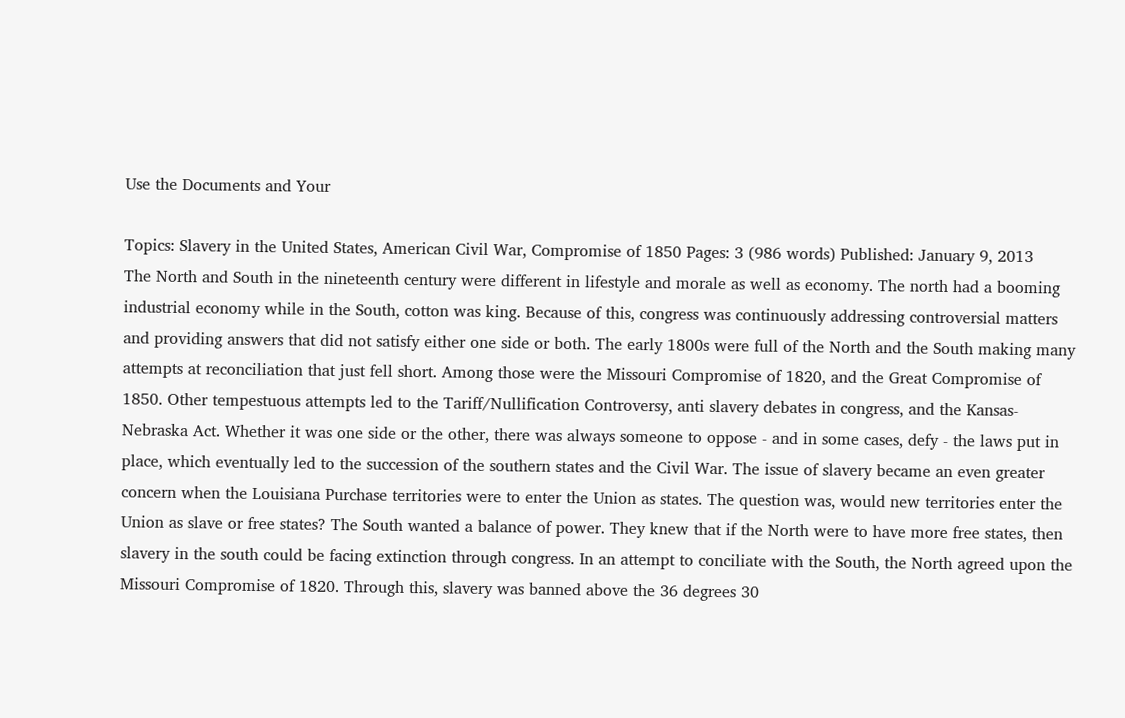Use the Documents and Your

Topics: Slavery in the United States, American Civil War, Compromise of 1850 Pages: 3 (986 words) Published: January 9, 2013
The North and South in the nineteenth century were different in lifestyle and morale as well as economy. The north had a booming industrial economy while in the South, cotton was king. Because of this, congress was continuously addressing controversial matters and providing answers that did not satisfy either one side or both. The early 1800s were full of the North and the South making many attempts at reconciliation that just fell short. Among those were the Missouri Compromise of 1820, and the Great Compromise of 1850. Other tempestuous attempts led to the Tariff/Nullification Controversy, anti slavery debates in congress, and the Kansas-Nebraska Act. Whether it was one side or the other, there was always someone to oppose - and in some cases, defy - the laws put in place, which eventually led to the succession of the southern states and the Civil War. The issue of slavery became an even greater concern when the Louisiana Purchase territories were to enter the Union as states. The question was, would new territories enter the Union as slave or free states? The South wanted a balance of power. They knew that if the North were to have more free states, then slavery in the south could be facing extinction through congress. In an attempt to conciliate with the South, the North agreed upon the Missouri Compromise of 1820. Through this, slavery was banned above the 36 degrees 30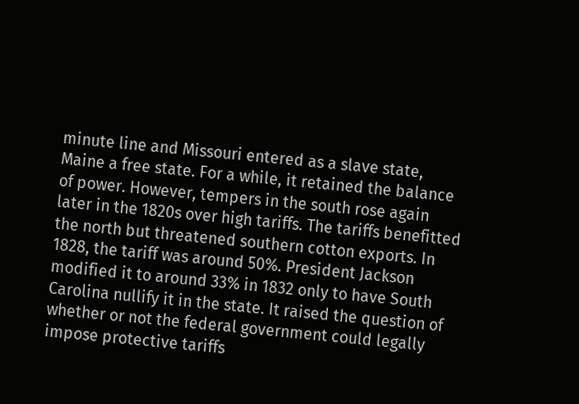minute line and Missouri entered as a slave state, Maine a free state. For a while, it retained the balance of power. However, tempers in the south rose again later in the 1820s over high tariffs. The tariffs benefitted the north but threatened southern cotton exports. In 1828, the tariff was around 50%. President Jackson modified it to around 33% in 1832 only to have South Carolina nullify it in the state. It raised the question of whether or not the federal government could legally impose protective tariffs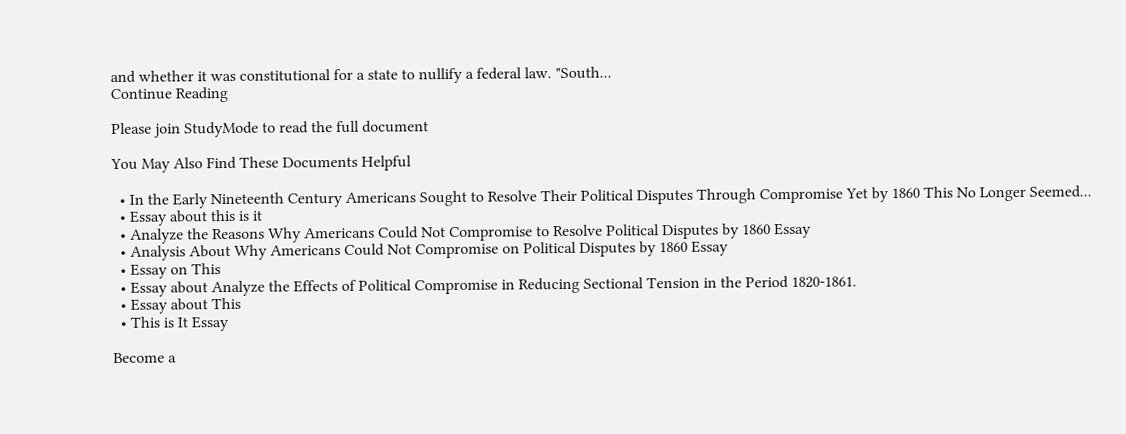and whether it was constitutional for a state to nullify a federal law. "South...
Continue Reading

Please join StudyMode to read the full document

You May Also Find These Documents Helpful

  • In the Early Nineteenth Century Americans Sought to Resolve Their Political Disputes Through Compromise Yet by 1860 This No Longer Seemed...
  • Essay about this is it
  • Analyze the Reasons Why Americans Could Not Compromise to Resolve Political Disputes by 1860 Essay
  • Analysis About Why Americans Could Not Compromise on Political Disputes by 1860 Essay
  • Essay on This
  • Essay about Analyze the Effects of Political Compromise in Reducing Sectional Tension in the Period 1820-1861.
  • Essay about This
  • This is It Essay

Become a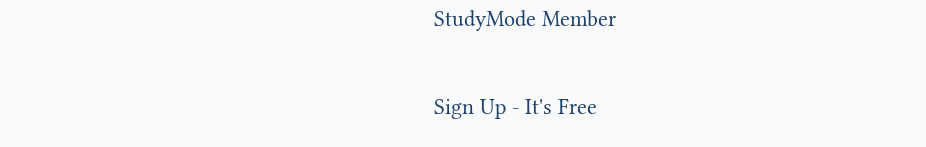StudyMode Member

Sign Up - It's Free